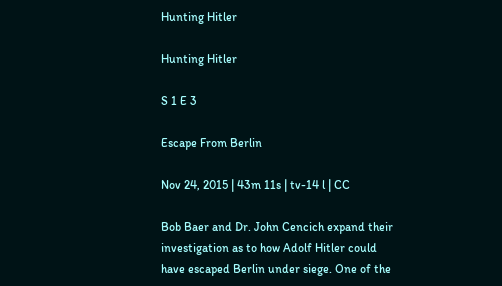Hunting Hitler

Hunting Hitler

S 1 E 3

Escape From Berlin

Nov 24, 2015 | 43m 11s | tv-14 l | CC

Bob Baer and Dr. John Cencich expand their investigation as to how Adolf Hitler could have escaped Berlin under siege. One of the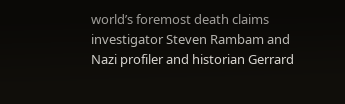world’s foremost death claims investigator Steven Rambam and Nazi profiler and historian Gerrard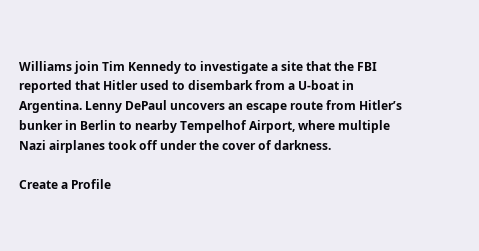Williams join Tim Kennedy to investigate a site that the FBI reported that Hitler used to disembark from a U-boat in Argentina. Lenny DePaul uncovers an escape route from Hitler’s bunker in Berlin to nearby Tempelhof Airport, where multiple Nazi airplanes took off under the cover of darkness.

Create a Profile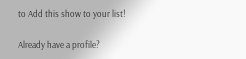to Add this show to your list!

Already have a profile?